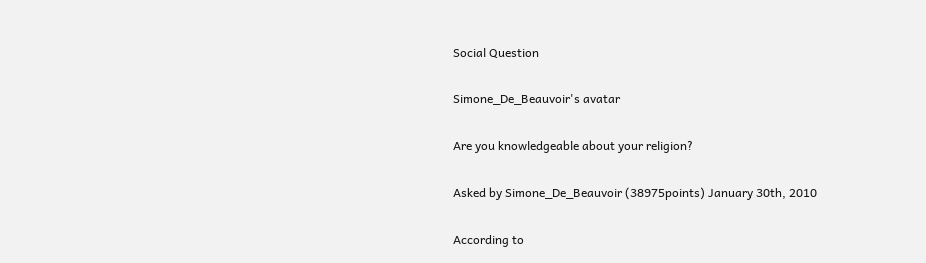Social Question

Simone_De_Beauvoir's avatar

Are you knowledgeable about your religion?

Asked by Simone_De_Beauvoir (38975points) January 30th, 2010

According to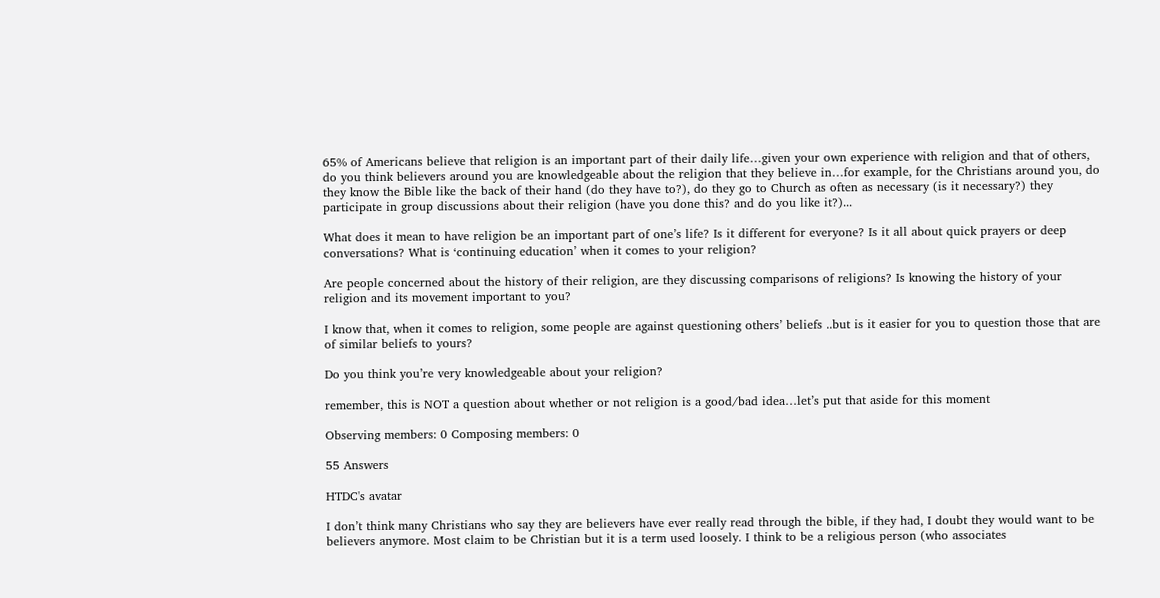65% of Americans believe that religion is an important part of their daily life…given your own experience with religion and that of others, do you think believers around you are knowledgeable about the religion that they believe in…for example, for the Christians around you, do they know the Bible like the back of their hand (do they have to?), do they go to Church as often as necessary (is it necessary?) they participate in group discussions about their religion (have you done this? and do you like it?)...

What does it mean to have religion be an important part of one’s life? Is it different for everyone? Is it all about quick prayers or deep conversations? What is ‘continuing education’ when it comes to your religion?

Are people concerned about the history of their religion, are they discussing comparisons of religions? Is knowing the history of your religion and its movement important to you?

I know that, when it comes to religion, some people are against questioning others’ beliefs ..but is it easier for you to question those that are of similar beliefs to yours?

Do you think you’re very knowledgeable about your religion?

remember, this is NOT a question about whether or not religion is a good/bad idea…let’s put that aside for this moment

Observing members: 0 Composing members: 0

55 Answers

HTDC's avatar

I don’t think many Christians who say they are believers have ever really read through the bible, if they had, I doubt they would want to be believers anymore. Most claim to be Christian but it is a term used loosely. I think to be a religious person (who associates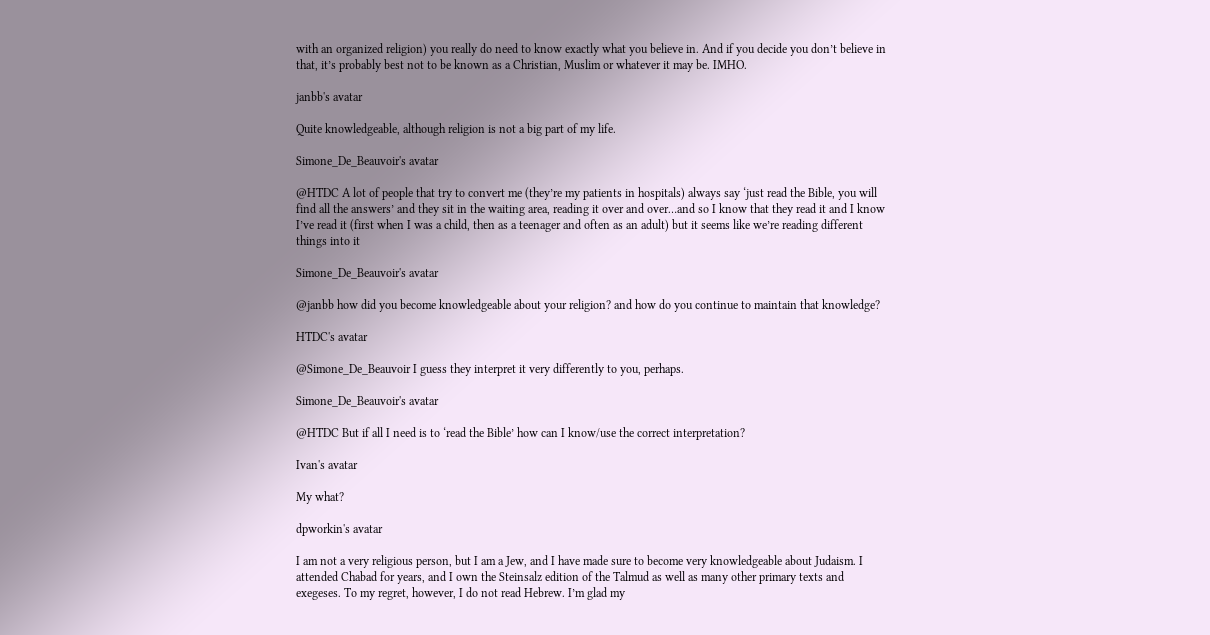with an organized religion) you really do need to know exactly what you believe in. And if you decide you don’t believe in that, it’s probably best not to be known as a Christian, Muslim or whatever it may be. IMHO.

janbb's avatar

Quite knowledgeable, although religion is not a big part of my life.

Simone_De_Beauvoir's avatar

@HTDC A lot of people that try to convert me (they’re my patients in hospitals) always say ‘just read the Bible, you will find all the answers’ and they sit in the waiting area, reading it over and over…and so I know that they read it and I know I’ve read it (first when I was a child, then as a teenager and often as an adult) but it seems like we’re reading different things into it

Simone_De_Beauvoir's avatar

@janbb how did you become knowledgeable about your religion? and how do you continue to maintain that knowledge?

HTDC's avatar

@Simone_De_Beauvoir I guess they interpret it very differently to you, perhaps.

Simone_De_Beauvoir's avatar

@HTDC But if all I need is to ‘read the Bible’ how can I know/use the correct interpretation?

Ivan's avatar

My what?

dpworkin's avatar

I am not a very religious person, but I am a Jew, and I have made sure to become very knowledgeable about Judaism. I attended Chabad for years, and I own the Steinsalz edition of the Talmud as well as many other primary texts and exegeses. To my regret, however, I do not read Hebrew. I’m glad my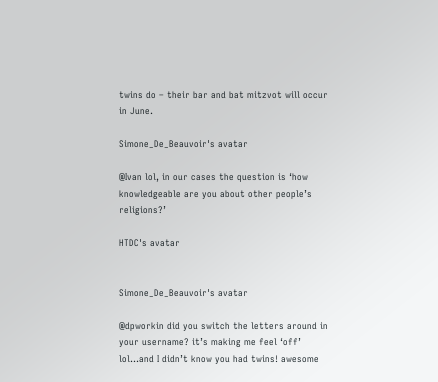twins do – their bar and bat mitzvot will occur in June.

Simone_De_Beauvoir's avatar

@Ivan lol, in our cases the question is ‘how knowledgeable are you about other people’s religions?’

HTDC's avatar


Simone_De_Beauvoir's avatar

@dpworkin did you switch the letters around in your username? it’s making me feel ‘off’ lol…and I didn’t know you had twins! awesome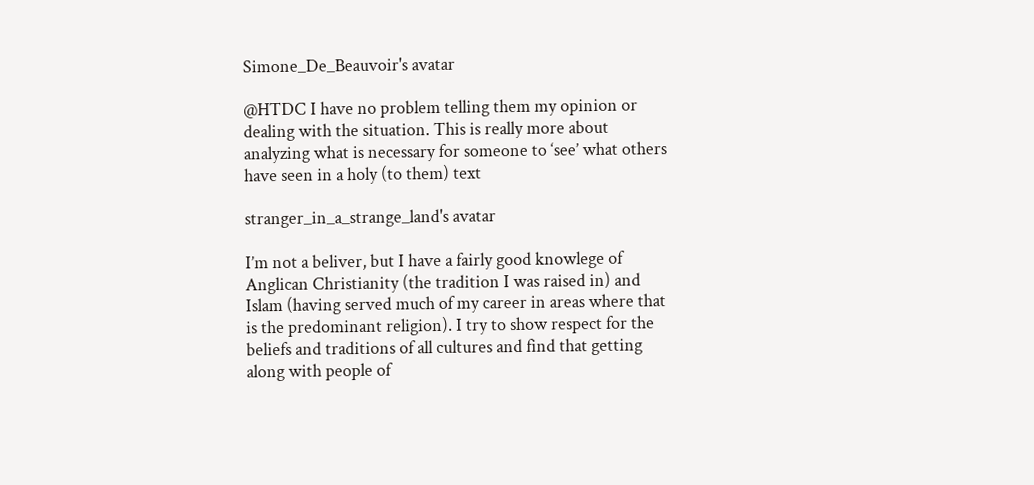Simone_De_Beauvoir's avatar

@HTDC I have no problem telling them my opinion or dealing with the situation. This is really more about analyzing what is necessary for someone to ‘see’ what others have seen in a holy (to them) text

stranger_in_a_strange_land's avatar

I’m not a beliver, but I have a fairly good knowlege of Anglican Christianity (the tradition I was raised in) and Islam (having served much of my career in areas where that is the predominant religion). I try to show respect for the beliefs and traditions of all cultures and find that getting along with people of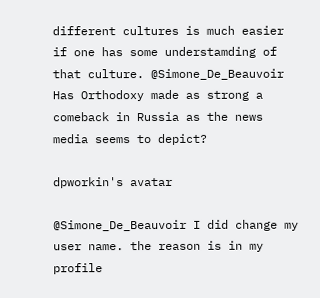different cultures is much easier if one has some understamding of that culture. @Simone_De_Beauvoir Has Orthodoxy made as strong a comeback in Russia as the news media seems to depict?

dpworkin's avatar

@Simone_De_Beauvoir I did change my user name. the reason is in my profile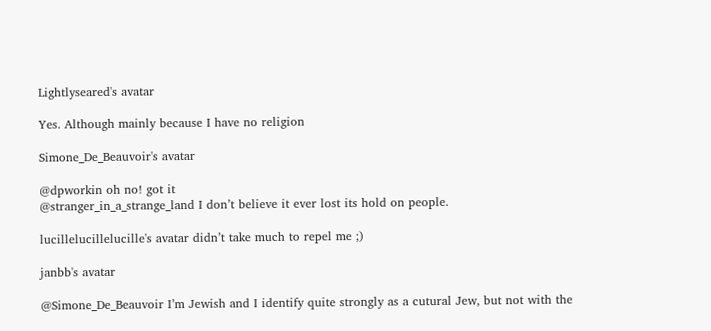Lightlyseared's avatar

Yes. Although mainly because I have no religion

Simone_De_Beauvoir's avatar

@dpworkin oh no! got it
@stranger_in_a_strange_land I don’t believe it ever lost its hold on people.

lucillelucillelucille's avatar didn’t take much to repel me ;)

janbb's avatar

@Simone_De_Beauvoir I’m Jewish and I identify quite strongly as a cutural Jew, but not with the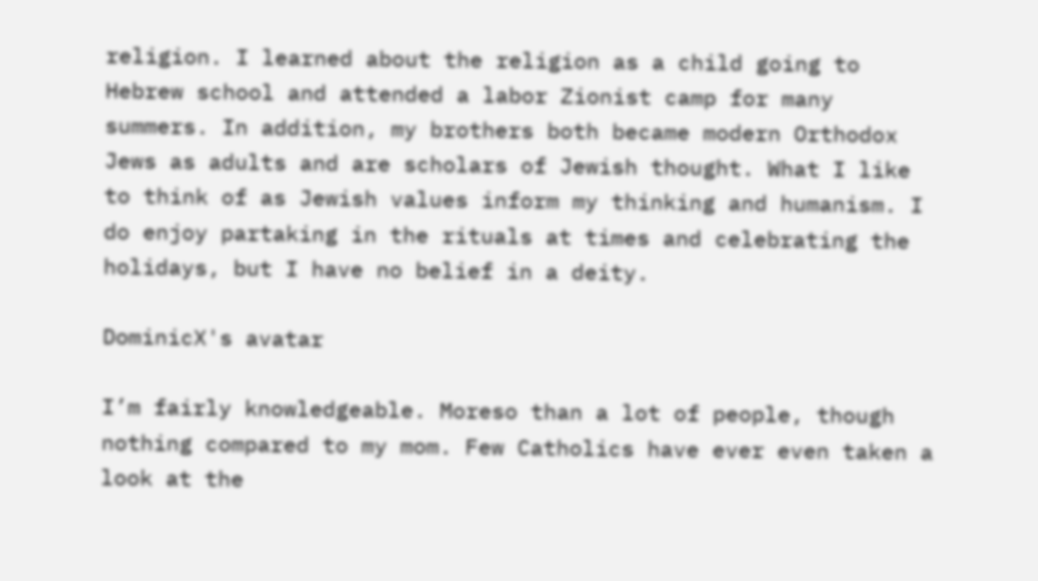religion. I learned about the religion as a child going to Hebrew school and attended a labor Zionist camp for many summers. In addition, my brothers both became modern Orthodox Jews as adults and are scholars of Jewish thought. What I like to think of as Jewish values inform my thinking and humanism. I do enjoy partaking in the rituals at times and celebrating the holidays, but I have no belief in a deity.

DominicX's avatar

I’m fairly knowledgeable. Moreso than a lot of people, though nothing compared to my mom. Few Catholics have ever even taken a look at the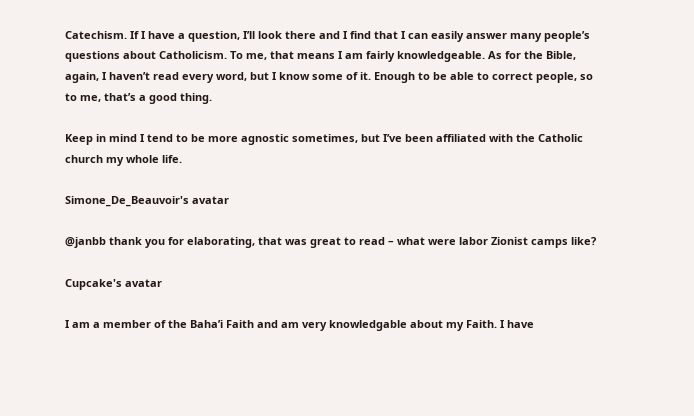Catechism. If I have a question, I’ll look there and I find that I can easily answer many people’s questions about Catholicism. To me, that means I am fairly knowledgeable. As for the Bible, again, I haven’t read every word, but I know some of it. Enough to be able to correct people, so to me, that’s a good thing.

Keep in mind I tend to be more agnostic sometimes, but I’ve been affiliated with the Catholic church my whole life.

Simone_De_Beauvoir's avatar

@janbb thank you for elaborating, that was great to read – what were labor Zionist camps like?

Cupcake's avatar

I am a member of the Baha’i Faith and am very knowledgable about my Faith. I have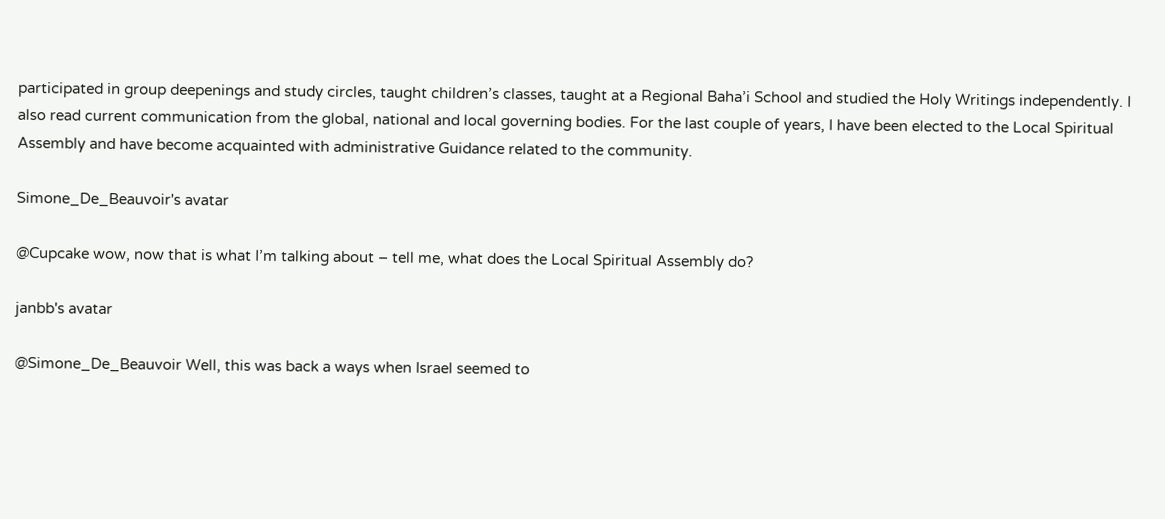participated in group deepenings and study circles, taught children’s classes, taught at a Regional Baha’i School and studied the Holy Writings independently. I also read current communication from the global, national and local governing bodies. For the last couple of years, I have been elected to the Local Spiritual Assembly and have become acquainted with administrative Guidance related to the community.

Simone_De_Beauvoir's avatar

@Cupcake wow, now that is what I’m talking about – tell me, what does the Local Spiritual Assembly do?

janbb's avatar

@Simone_De_Beauvoir Well, this was back a ways when Israel seemed to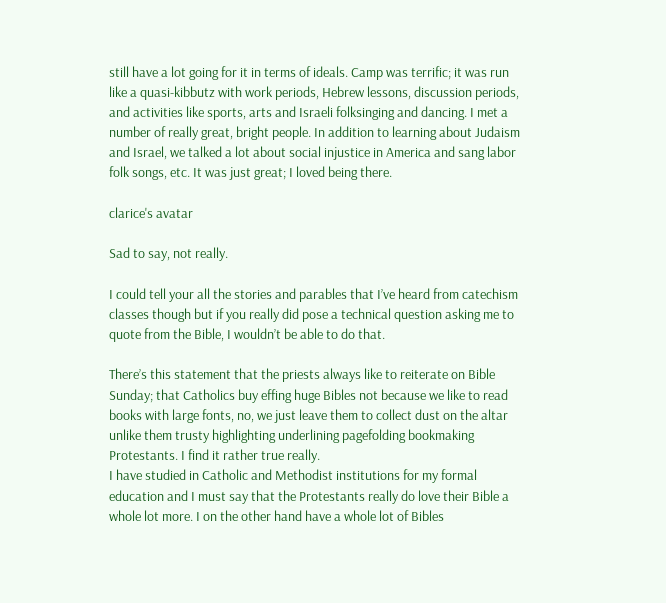still have a lot going for it in terms of ideals. Camp was terrific; it was run like a quasi-kibbutz with work periods, Hebrew lessons, discussion periods, and activities like sports, arts and Israeli folksinging and dancing. I met a number of really great, bright people. In addition to learning about Judaism and Israel, we talked a lot about social injustice in America and sang labor folk songs, etc. It was just great; I loved being there.

clarice's avatar

Sad to say, not really.

I could tell your all the stories and parables that I’ve heard from catechism classes though but if you really did pose a technical question asking me to quote from the Bible, I wouldn’t be able to do that.

There’s this statement that the priests always like to reiterate on Bible Sunday; that Catholics buy effing huge Bibles not because we like to read books with large fonts, no, we just leave them to collect dust on the altar unlike them trusty highlighting underlining pagefolding bookmaking Protestants. I find it rather true really.
I have studied in Catholic and Methodist institutions for my formal education and I must say that the Protestants really do love their Bible a whole lot more. I on the other hand have a whole lot of Bibles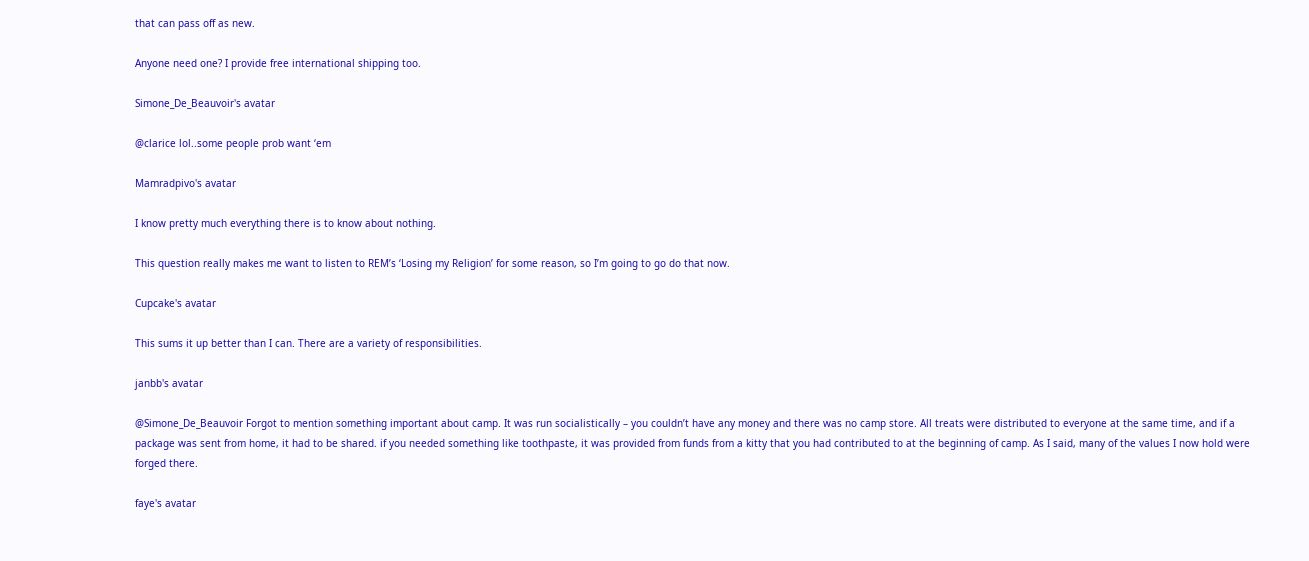that can pass off as new.

Anyone need one? I provide free international shipping too.

Simone_De_Beauvoir's avatar

@clarice lol..some people prob want ‘em

Mamradpivo's avatar

I know pretty much everything there is to know about nothing.

This question really makes me want to listen to REM’s ‘Losing my Religion’ for some reason, so I’m going to go do that now.

Cupcake's avatar

This sums it up better than I can. There are a variety of responsibilities.

janbb's avatar

@Simone_De_Beauvoir Forgot to mention something important about camp. It was run socialistically – you couldn’t have any money and there was no camp store. All treats were distributed to everyone at the same time, and if a package was sent from home, it had to be shared. if you needed something like toothpaste, it was provided from funds from a kitty that you had contributed to at the beginning of camp. As I said, many of the values I now hold were forged there.

faye's avatar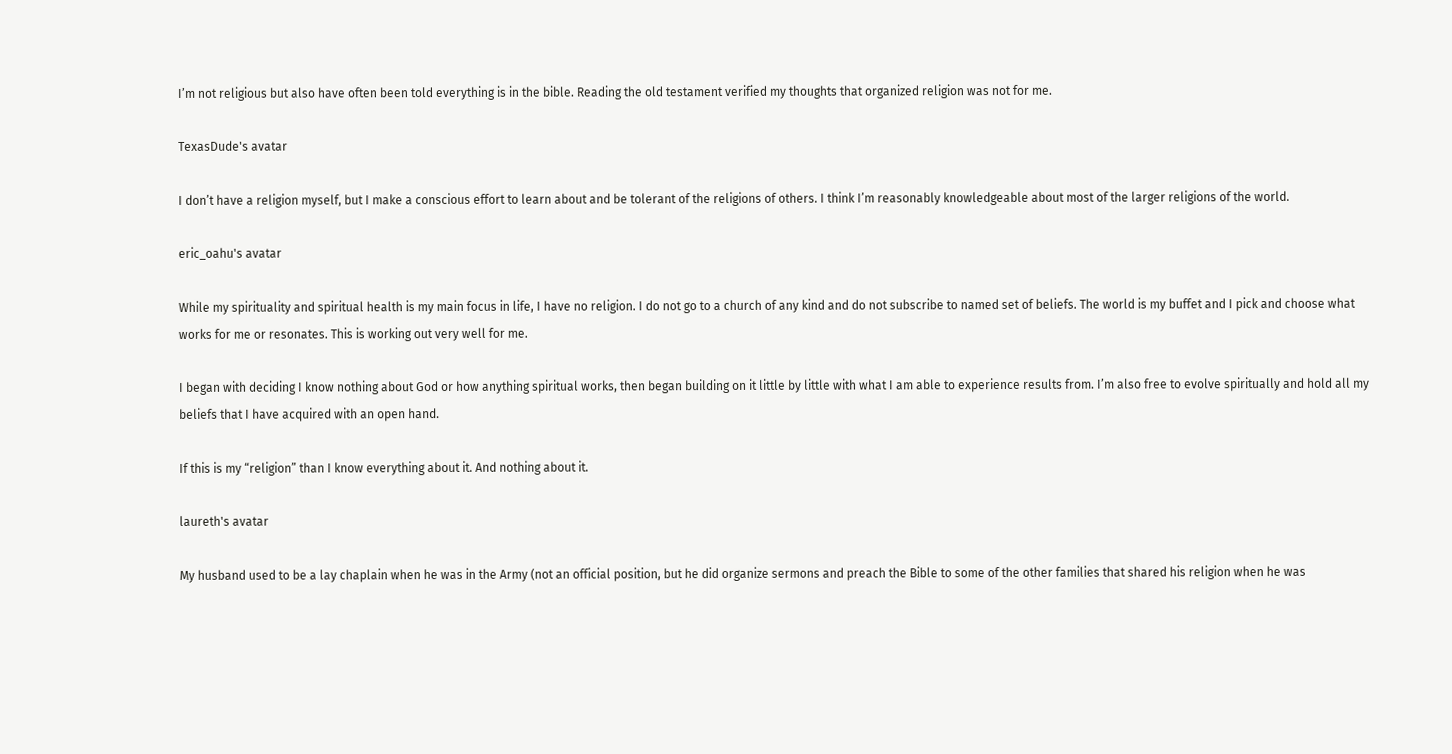I’m not religious but also have often been told everything is in the bible. Reading the old testament verified my thoughts that organized religion was not for me.

TexasDude's avatar

I don’t have a religion myself, but I make a conscious effort to learn about and be tolerant of the religions of others. I think I’m reasonably knowledgeable about most of the larger religions of the world.

eric_oahu's avatar

While my spirituality and spiritual health is my main focus in life, I have no religion. I do not go to a church of any kind and do not subscribe to named set of beliefs. The world is my buffet and I pick and choose what works for me or resonates. This is working out very well for me.

I began with deciding I know nothing about God or how anything spiritual works, then began building on it little by little with what I am able to experience results from. I’m also free to evolve spiritually and hold all my beliefs that I have acquired with an open hand.

If this is my “religion” than I know everything about it. And nothing about it.

laureth's avatar

My husband used to be a lay chaplain when he was in the Army (not an official position, but he did organize sermons and preach the Bible to some of the other families that shared his religion when he was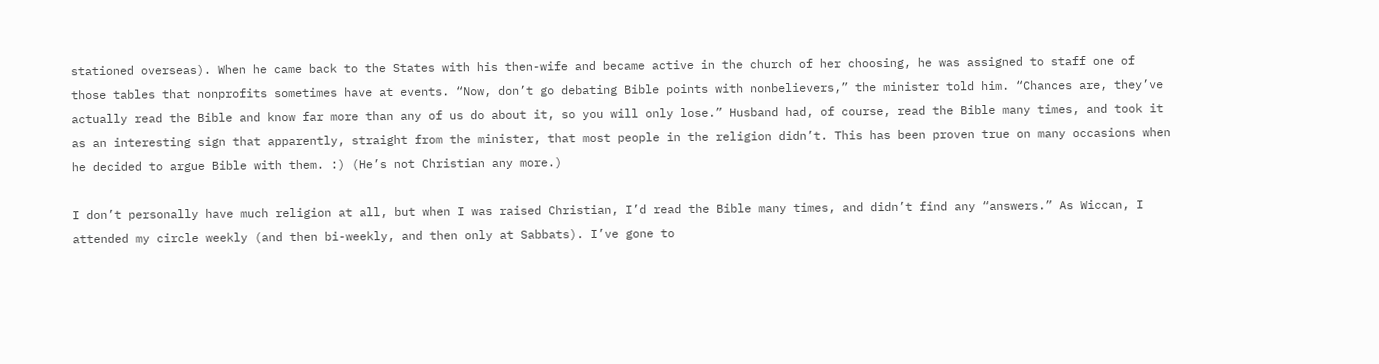stationed overseas). When he came back to the States with his then-wife and became active in the church of her choosing, he was assigned to staff one of those tables that nonprofits sometimes have at events. “Now, don’t go debating Bible points with nonbelievers,” the minister told him. “Chances are, they’ve actually read the Bible and know far more than any of us do about it, so you will only lose.” Husband had, of course, read the Bible many times, and took it as an interesting sign that apparently, straight from the minister, that most people in the religion didn’t. This has been proven true on many occasions when he decided to argue Bible with them. :) (He’s not Christian any more.)

I don’t personally have much religion at all, but when I was raised Christian, I’d read the Bible many times, and didn’t find any “answers.” As Wiccan, I attended my circle weekly (and then bi-weekly, and then only at Sabbats). I’ve gone to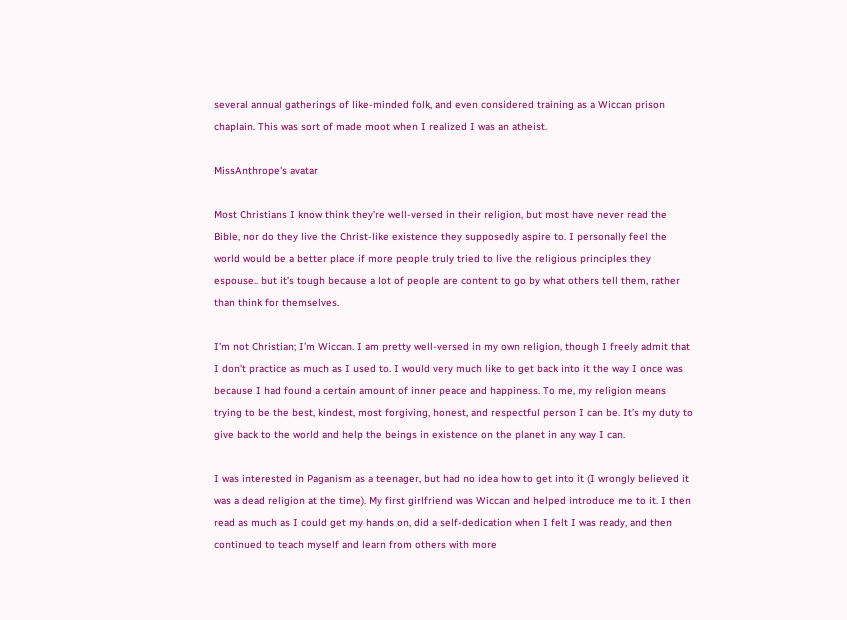several annual gatherings of like-minded folk, and even considered training as a Wiccan prison chaplain. This was sort of made moot when I realized I was an atheist.

MissAnthrope's avatar

Most Christians I know think they’re well-versed in their religion, but most have never read the Bible, nor do they live the Christ-like existence they supposedly aspire to. I personally feel the world would be a better place if more people truly tried to live the religious principles they espouse.. but it’s tough because a lot of people are content to go by what others tell them, rather than think for themselves.

I’m not Christian; I’m Wiccan. I am pretty well-versed in my own religion, though I freely admit that I don’t practice as much as I used to. I would very much like to get back into it the way I once was because I had found a certain amount of inner peace and happiness. To me, my religion means trying to be the best, kindest, most forgiving, honest, and respectful person I can be. It’s my duty to give back to the world and help the beings in existence on the planet in any way I can.

I was interested in Paganism as a teenager, but had no idea how to get into it (I wrongly believed it was a dead religion at the time). My first girlfriend was Wiccan and helped introduce me to it. I then read as much as I could get my hands on, did a self-dedication when I felt I was ready, and then continued to teach myself and learn from others with more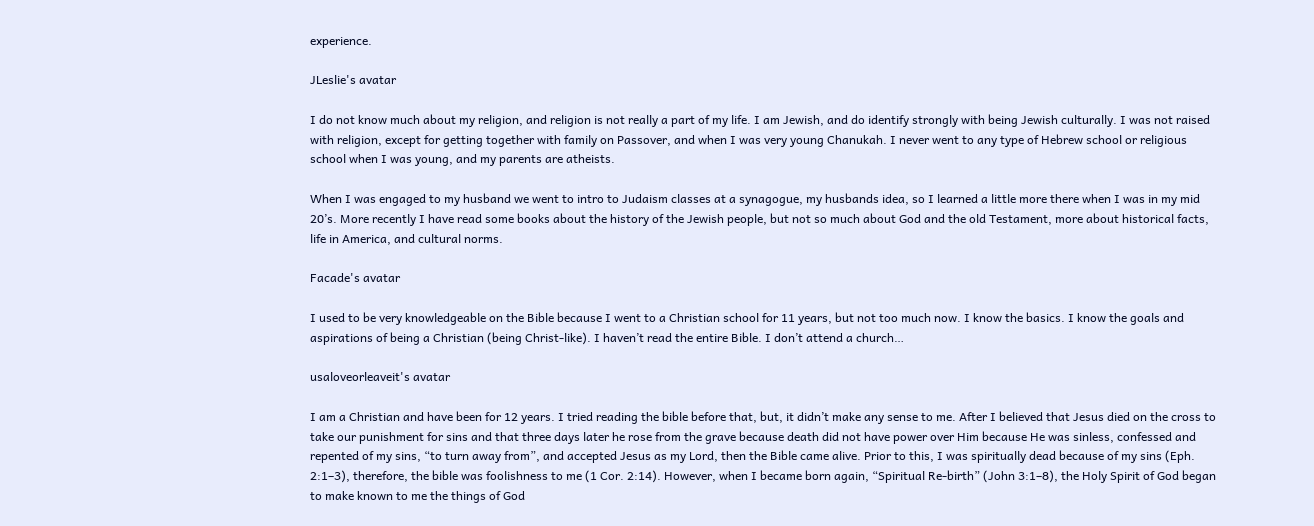experience.

JLeslie's avatar

I do not know much about my religion, and religion is not really a part of my life. I am Jewish, and do identify strongly with being Jewish culturally. I was not raised with religion, except for getting together with family on Passover, and when I was very young Chanukah. I never went to any type of Hebrew school or religious school when I was young, and my parents are atheists.

When I was engaged to my husband we went to intro to Judaism classes at a synagogue, my husbands idea, so I learned a little more there when I was in my mid 20’s. More recently I have read some books about the history of the Jewish people, but not so much about God and the old Testament, more about historical facts, life in America, and cultural norms.

Facade's avatar

I used to be very knowledgeable on the Bible because I went to a Christian school for 11 years, but not too much now. I know the basics. I know the goals and aspirations of being a Christian (being Christ-like). I haven’t read the entire Bible. I don’t attend a church…

usaloveorleaveit's avatar

I am a Christian and have been for 12 years. I tried reading the bible before that, but, it didn’t make any sense to me. After I believed that Jesus died on the cross to take our punishment for sins and that three days later he rose from the grave because death did not have power over Him because He was sinless, confessed and repented of my sins, “to turn away from”, and accepted Jesus as my Lord, then the Bible came alive. Prior to this, I was spiritually dead because of my sins (Eph. 2:1–3), therefore, the bible was foolishness to me (1 Cor. 2:14). However, when I became born again, “Spiritual Re-birth” (John 3:1–8), the Holy Spirit of God began to make known to me the things of God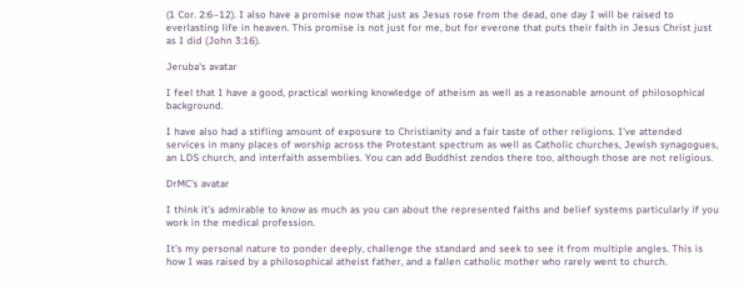(1 Cor. 2:6–12). I also have a promise now that just as Jesus rose from the dead, one day I will be raised to everlasting life in heaven. This promise is not just for me, but for everone that puts their faith in Jesus Christ just as I did (John 3:16).

Jeruba's avatar

I feel that I have a good, practical working knowledge of atheism as well as a reasonable amount of philosophical background.

I have also had a stifling amount of exposure to Christianity and a fair taste of other religions. I’ve attended services in many places of worship across the Protestant spectrum as well as Catholic churches, Jewish synagogues, an LDS church, and interfaith assemblies. You can add Buddhist zendos there too, although those are not religious.

DrMC's avatar

I think it’s admirable to know as much as you can about the represented faiths and belief systems particularly if you work in the medical profession.

It’s my personal nature to ponder deeply, challenge the standard and seek to see it from multiple angles. This is how I was raised by a philosophical atheist father, and a fallen catholic mother who rarely went to church.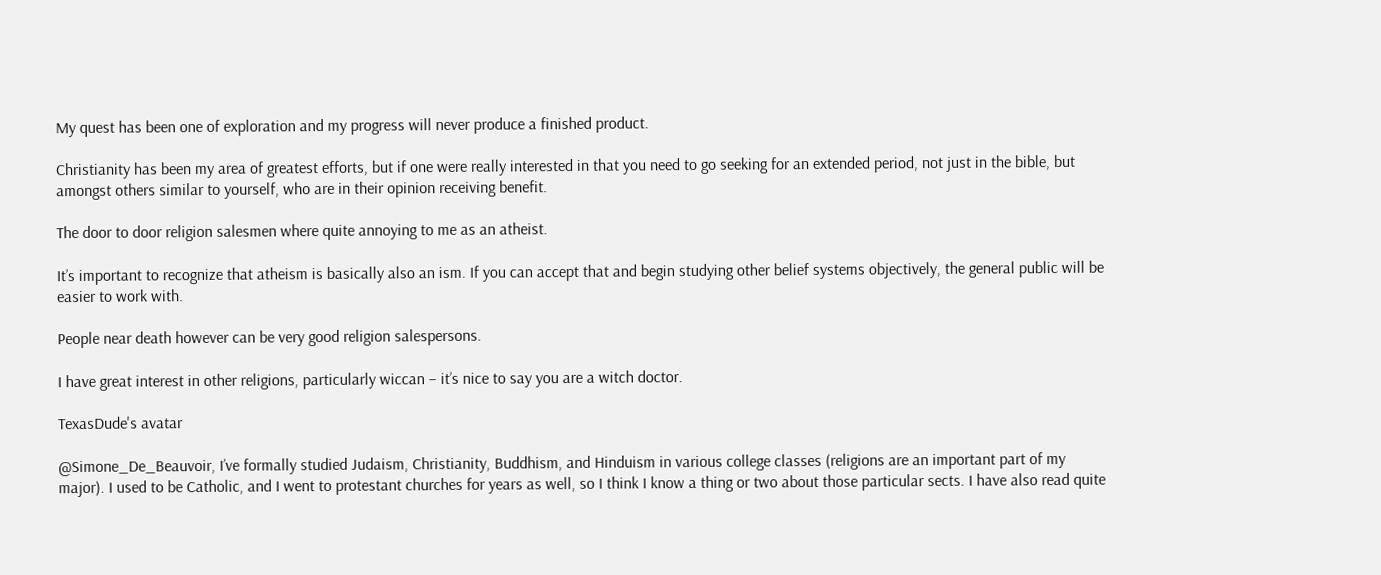My quest has been one of exploration and my progress will never produce a finished product.

Christianity has been my area of greatest efforts, but if one were really interested in that you need to go seeking for an extended period, not just in the bible, but amongst others similar to yourself, who are in their opinion receiving benefit.

The door to door religion salesmen where quite annoying to me as an atheist.

It’s important to recognize that atheism is basically also an ism. If you can accept that and begin studying other belief systems objectively, the general public will be easier to work with.

People near death however can be very good religion salespersons.

I have great interest in other religions, particularly wiccan – it’s nice to say you are a witch doctor.

TexasDude's avatar

@Simone_De_Beauvoir, I’ve formally studied Judaism, Christianity, Buddhism, and Hinduism in various college classes (religions are an important part of my major). I used to be Catholic, and I went to protestant churches for years as well, so I think I know a thing or two about those particular sects. I have also read quite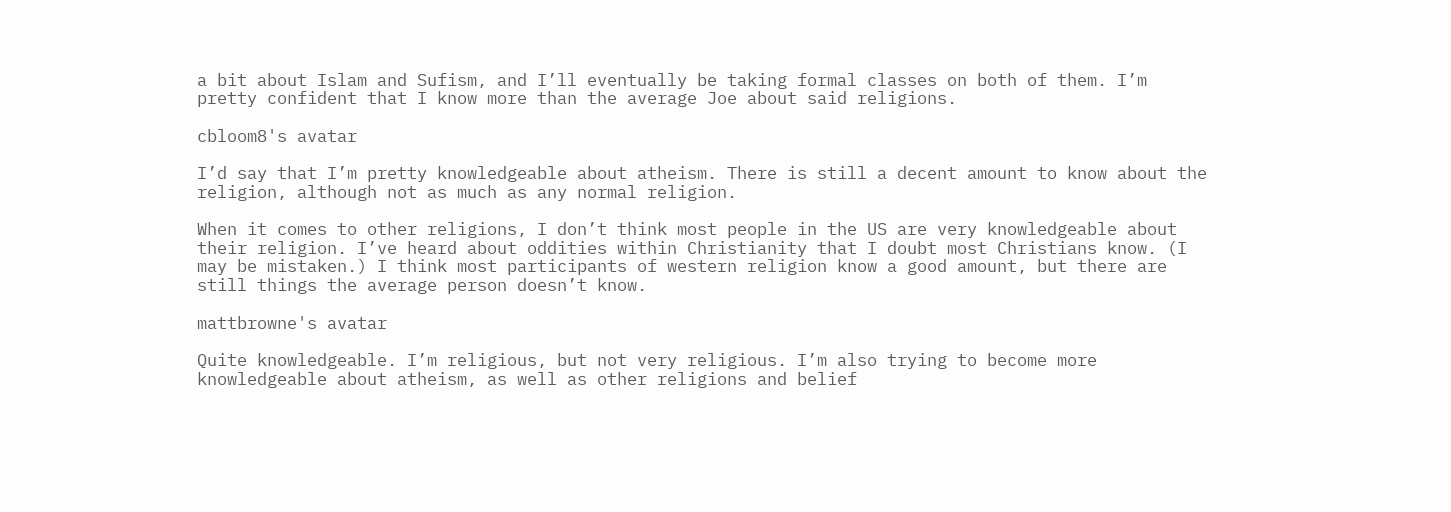a bit about Islam and Sufism, and I’ll eventually be taking formal classes on both of them. I’m pretty confident that I know more than the average Joe about said religions.

cbloom8's avatar

I’d say that I’m pretty knowledgeable about atheism. There is still a decent amount to know about the religion, although not as much as any normal religion.

When it comes to other religions, I don’t think most people in the US are very knowledgeable about their religion. I’ve heard about oddities within Christianity that I doubt most Christians know. (I may be mistaken.) I think most participants of western religion know a good amount, but there are still things the average person doesn’t know.

mattbrowne's avatar

Quite knowledgeable. I’m religious, but not very religious. I’m also trying to become more knowledgeable about atheism, as well as other religions and belief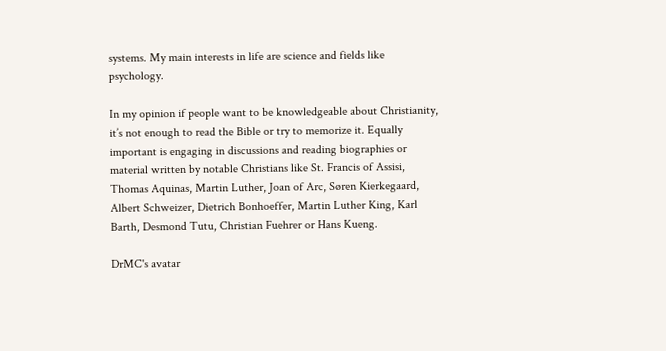systems. My main interests in life are science and fields like psychology.

In my opinion if people want to be knowledgeable about Christianity, it’s not enough to read the Bible or try to memorize it. Equally important is engaging in discussions and reading biographies or material written by notable Christians like St. Francis of Assisi, Thomas Aquinas, Martin Luther, Joan of Arc, Søren Kierkegaard, Albert Schweizer, Dietrich Bonhoeffer, Martin Luther King, Karl Barth, Desmond Tutu, Christian Fuehrer or Hans Kueng.

DrMC's avatar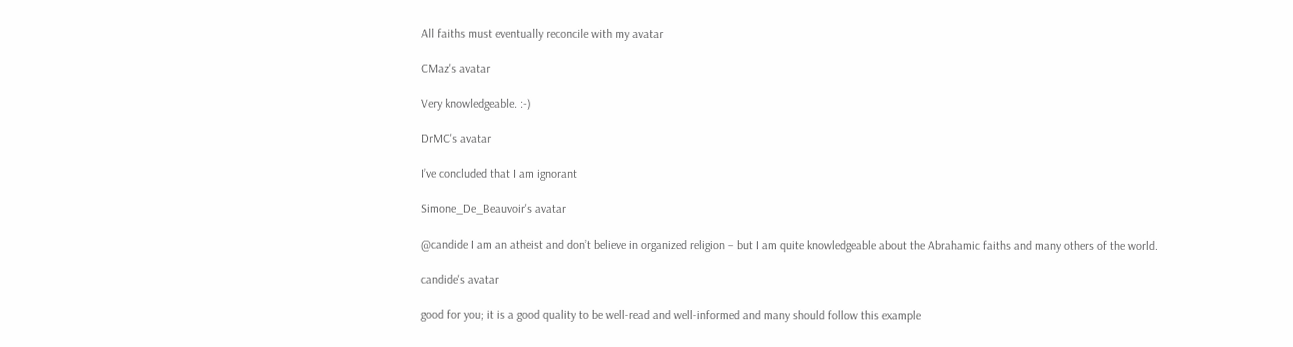All faiths must eventually reconcile with my avatar

CMaz's avatar

Very knowledgeable. :-)

DrMC's avatar

I’ve concluded that I am ignorant

Simone_De_Beauvoir's avatar

@candide I am an atheist and don’t believe in organized religion – but I am quite knowledgeable about the Abrahamic faiths and many others of the world.

candide's avatar

good for you; it is a good quality to be well-read and well-informed and many should follow this example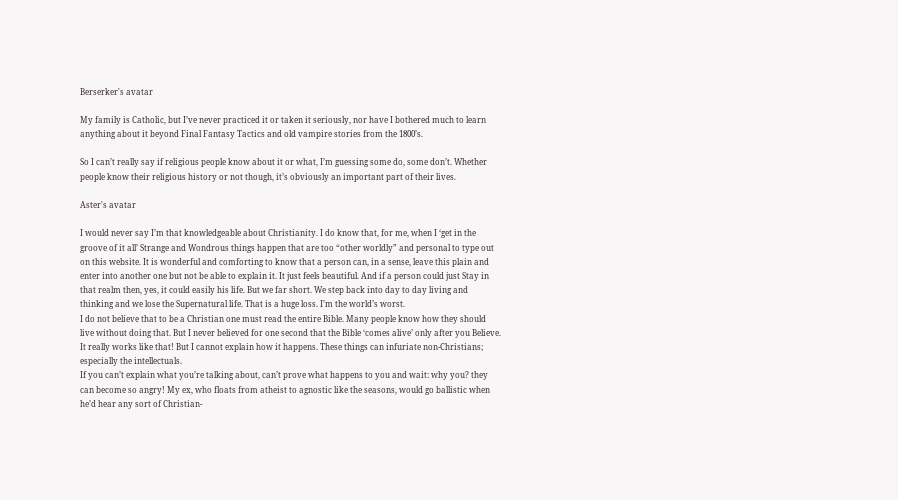Berserker's avatar

My family is Catholic, but I’ve never practiced it or taken it seriously, nor have I bothered much to learn anything about it beyond Final Fantasy Tactics and old vampire stories from the 1800’s.

So I can’t really say if religious people know about it or what, I’m guessing some do, some don’t. Whether people know their religious history or not though, it’s obviously an important part of their lives.

Aster's avatar

I would never say I’m that knowledgeable about Christianity. I do know that, for me, when I ‘get in the groove of it all’ Strange and Wondrous things happen that are too “other worldly” and personal to type out on this website. It is wonderful and comforting to know that a person can, in a sense, leave this plain and enter into another one but not be able to explain it. It just feels beautiful. And if a person could just Stay in that realm then, yes, it could easily his life. But we far short. We step back into day to day living and thinking and we lose the Supernatural life. That is a huge loss. I’m the world’s worst.
I do not believe that to be a Christian one must read the entire Bible. Many people know how they should live without doing that. But I never believed for one second that the Bible ‘comes alive’ only after you Believe. It really works like that! But I cannot explain how it happens. These things can infuriate non-Christians; especially the intellectuals.
If you can’t explain what you’re talking about, can’t prove what happens to you and wait: why you? they can become so angry! My ex, who floats from atheist to agnostic like the seasons, would go ballistic when he’d hear any sort of Christian-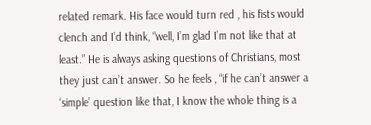related remark. His face would turn red , his fists would clench and I’d think, “well, I’m glad I’m not like that at least.” He is always asking questions of Christians, most they just can’t answer. So he feels , “if he can’t answer a ‘simple’ question like that, I know the whole thing is a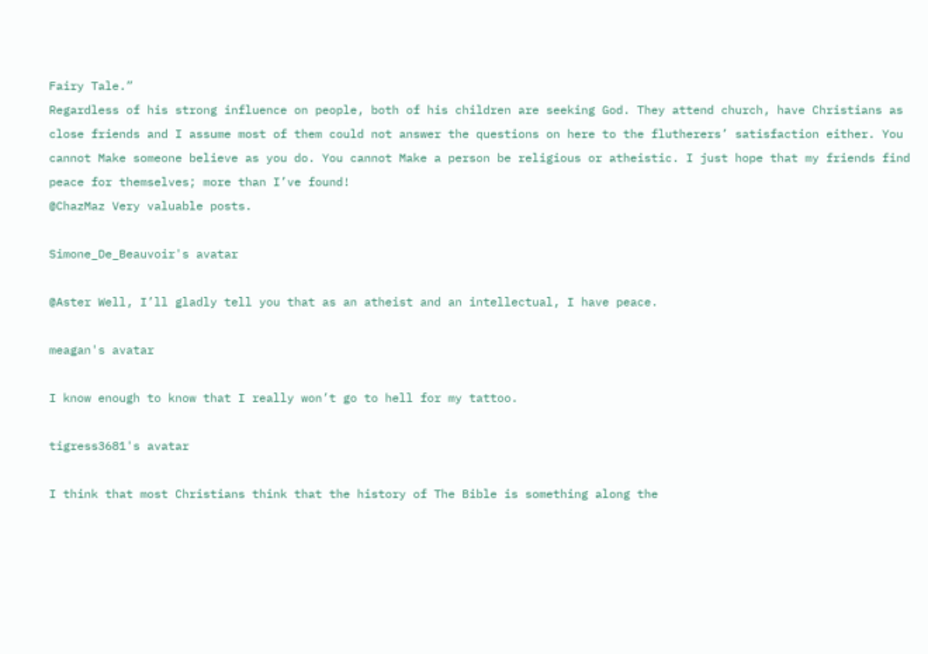Fairy Tale.”
Regardless of his strong influence on people, both of his children are seeking God. They attend church, have Christians as close friends and I assume most of them could not answer the questions on here to the flutherers’ satisfaction either. You cannot Make someone believe as you do. You cannot Make a person be religious or atheistic. I just hope that my friends find peace for themselves; more than I’ve found!
@ChazMaz Very valuable posts.

Simone_De_Beauvoir's avatar

@Aster Well, I’ll gladly tell you that as an atheist and an intellectual, I have peace.

meagan's avatar

I know enough to know that I really won’t go to hell for my tattoo.

tigress3681's avatar

I think that most Christians think that the history of The Bible is something along the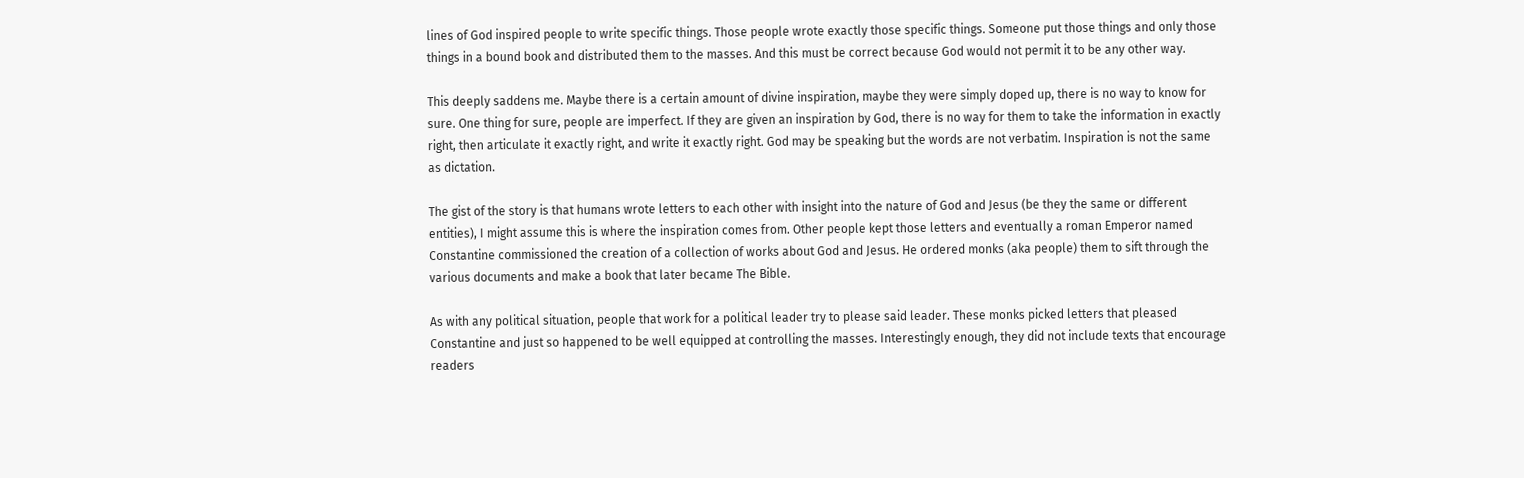lines of God inspired people to write specific things. Those people wrote exactly those specific things. Someone put those things and only those things in a bound book and distributed them to the masses. And this must be correct because God would not permit it to be any other way.

This deeply saddens me. Maybe there is a certain amount of divine inspiration, maybe they were simply doped up, there is no way to know for sure. One thing for sure, people are imperfect. If they are given an inspiration by God, there is no way for them to take the information in exactly right, then articulate it exactly right, and write it exactly right. God may be speaking but the words are not verbatim. Inspiration is not the same as dictation.

The gist of the story is that humans wrote letters to each other with insight into the nature of God and Jesus (be they the same or different entities), I might assume this is where the inspiration comes from. Other people kept those letters and eventually a roman Emperor named Constantine commissioned the creation of a collection of works about God and Jesus. He ordered monks (aka people) them to sift through the various documents and make a book that later became The Bible.

As with any political situation, people that work for a political leader try to please said leader. These monks picked letters that pleased Constantine and just so happened to be well equipped at controlling the masses. Interestingly enough, they did not include texts that encourage readers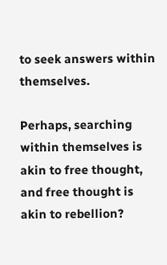to seek answers within themselves.

Perhaps, searching within themselves is akin to free thought, and free thought is akin to rebellion?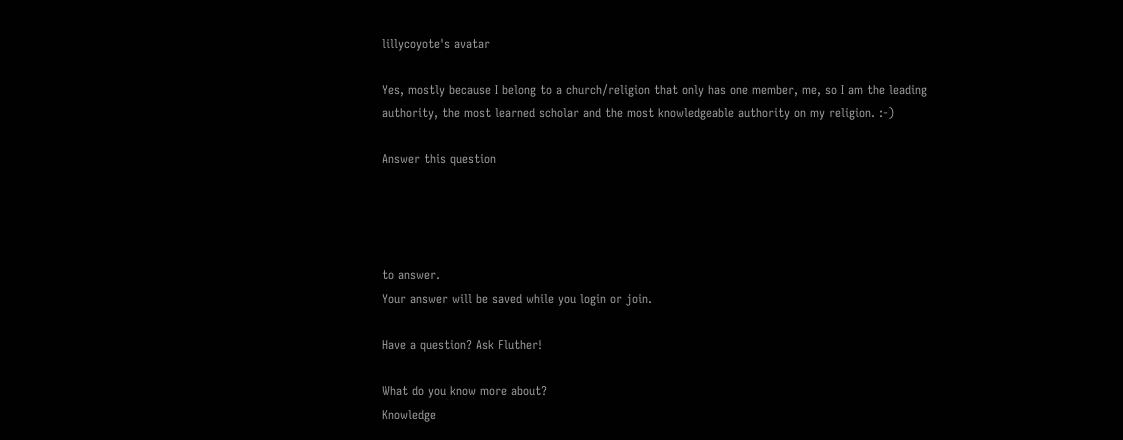lillycoyote's avatar

Yes, mostly because I belong to a church/religion that only has one member, me, so I am the leading authority, the most learned scholar and the most knowledgeable authority on my religion. :-)

Answer this question




to answer.
Your answer will be saved while you login or join.

Have a question? Ask Fluther!

What do you know more about?
Knowledge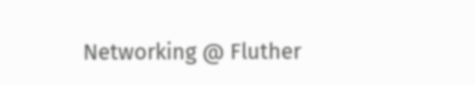Networking @ Fluther